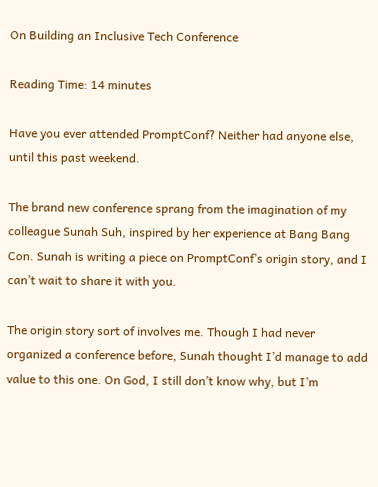On Building an Inclusive Tech Conference

Reading Time: 14 minutes

Have you ever attended PromptConf? Neither had anyone else, until this past weekend.

The brand new conference sprang from the imagination of my colleague Sunah Suh, inspired by her experience at Bang Bang Con. Sunah is writing a piece on PromptConf’s origin story, and I can’t wait to share it with you.

The origin story sort of involves me. Though I had never organized a conference before, Sunah thought I’d manage to add value to this one. On God, I still don’t know why, but I’m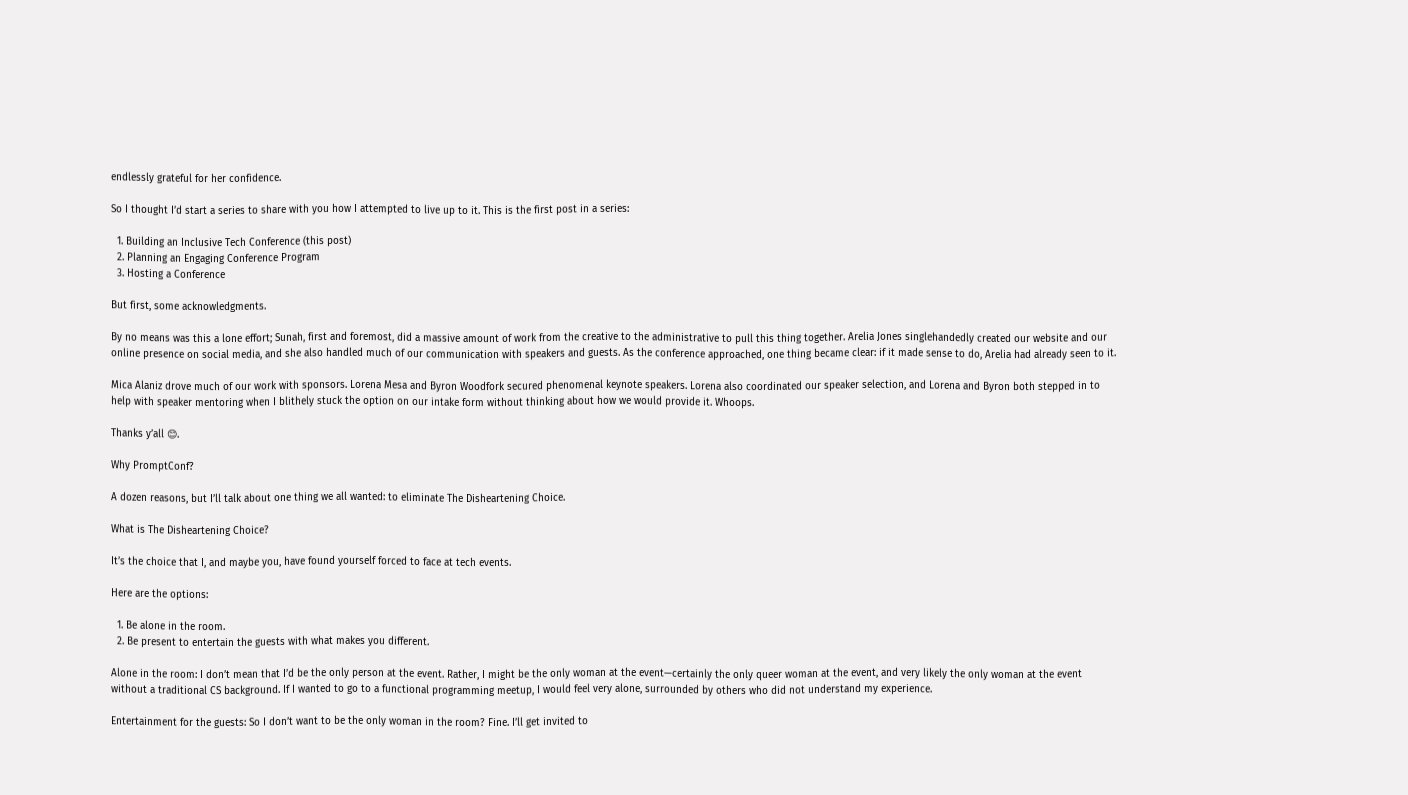endlessly grateful for her confidence.

So I thought I’d start a series to share with you how I attempted to live up to it. This is the first post in a series:

  1. Building an Inclusive Tech Conference (this post)
  2. Planning an Engaging Conference Program
  3. Hosting a Conference

But first, some acknowledgments.

By no means was this a lone effort; Sunah, first and foremost, did a massive amount of work from the creative to the administrative to pull this thing together. Arelia Jones singlehandedly created our website and our online presence on social media, and she also handled much of our communication with speakers and guests. As the conference approached, one thing became clear: if it made sense to do, Arelia had already seen to it.

Mica Alaniz drove much of our work with sponsors. Lorena Mesa and Byron Woodfork secured phenomenal keynote speakers. Lorena also coordinated our speaker selection, and Lorena and Byron both stepped in to help with speaker mentoring when I blithely stuck the option on our intake form without thinking about how we would provide it. Whoops.

Thanks y’all 😊.

Why PromptConf?

A dozen reasons, but I’ll talk about one thing we all wanted: to eliminate The Disheartening Choice.

What is The Disheartening Choice?

It’s the choice that I, and maybe you, have found yourself forced to face at tech events.

Here are the options:

  1. Be alone in the room.
  2. Be present to entertain the guests with what makes you different.

Alone in the room: I don’t mean that I’d be the only person at the event. Rather, I might be the only woman at the event—certainly the only queer woman at the event, and very likely the only woman at the event without a traditional CS background. If I wanted to go to a functional programming meetup, I would feel very alone, surrounded by others who did not understand my experience.

Entertainment for the guests: So I don’t want to be the only woman in the room? Fine. I’ll get invited to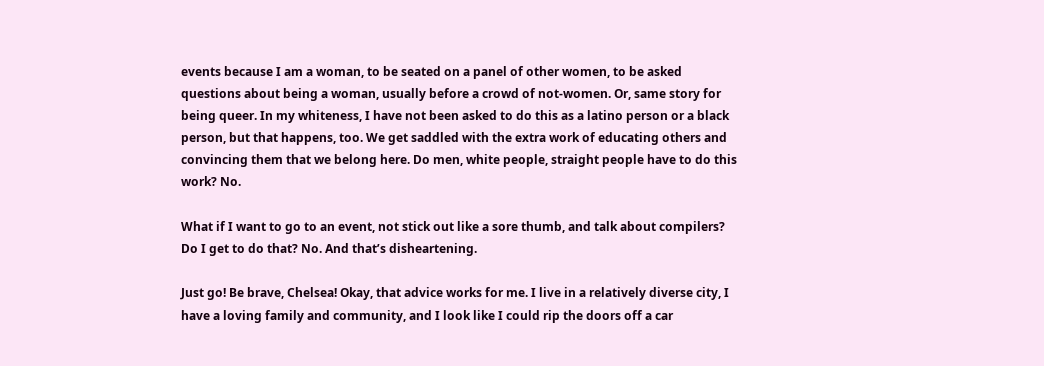events because I am a woman, to be seated on a panel of other women, to be asked questions about being a woman, usually before a crowd of not-women. Or, same story for being queer. In my whiteness, I have not been asked to do this as a latino person or a black person, but that happens, too. We get saddled with the extra work of educating others and convincing them that we belong here. Do men, white people, straight people have to do this work? No.

What if I want to go to an event, not stick out like a sore thumb, and talk about compilers? Do I get to do that? No. And that’s disheartening.

Just go! Be brave, Chelsea! Okay, that advice works for me. I live in a relatively diverse city, I have a loving family and community, and I look like I could rip the doors off a car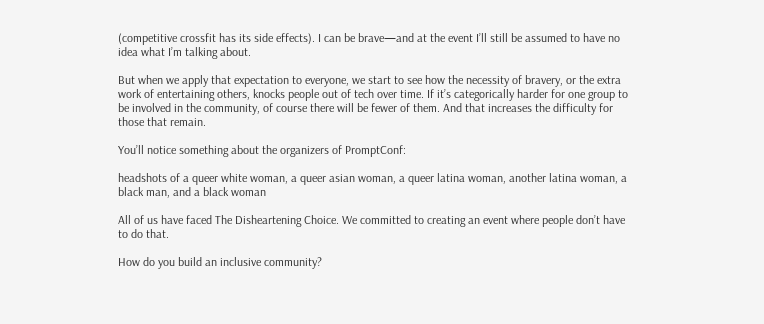(competitive crossfit has its side effects). I can be brave—and at the event I’ll still be assumed to have no idea what I’m talking about.

But when we apply that expectation to everyone, we start to see how the necessity of bravery, or the extra work of entertaining others, knocks people out of tech over time. If it’s categorically harder for one group to be involved in the community, of course there will be fewer of them. And that increases the difficulty for those that remain.

You’ll notice something about the organizers of PromptConf:

headshots of a queer white woman, a queer asian woman, a queer latina woman, another latina woman, a black man, and a black woman

All of us have faced The Disheartening Choice. We committed to creating an event where people don’t have to do that.

How do you build an inclusive community?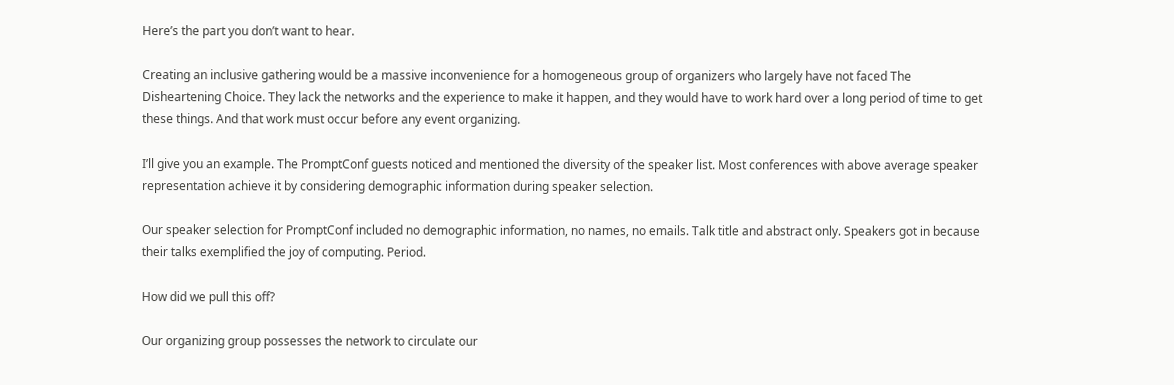Here’s the part you don’t want to hear.

Creating an inclusive gathering would be a massive inconvenience for a homogeneous group of organizers who largely have not faced The Disheartening Choice. They lack the networks and the experience to make it happen, and they would have to work hard over a long period of time to get these things. And that work must occur before any event organizing.

I’ll give you an example. The PromptConf guests noticed and mentioned the diversity of the speaker list. Most conferences with above average speaker representation achieve it by considering demographic information during speaker selection.

Our speaker selection for PromptConf included no demographic information, no names, no emails. Talk title and abstract only. Speakers got in because their talks exemplified the joy of computing. Period.

How did we pull this off?

Our organizing group possesses the network to circulate our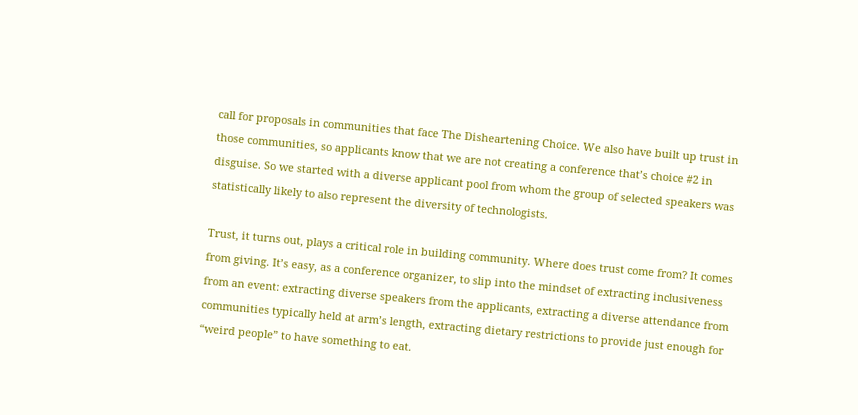call for proposals in communities that face The Disheartening Choice. We also have built up trust in those communities, so applicants know that we are not creating a conference that’s choice #2 in disguise. So we started with a diverse applicant pool from whom the group of selected speakers was statistically likely to also represent the diversity of technologists.

Trust, it turns out, plays a critical role in building community. Where does trust come from? It comes from giving. It’s easy, as a conference organizer, to slip into the mindset of extracting inclusiveness from an event: extracting diverse speakers from the applicants, extracting a diverse attendance from communities typically held at arm’s length, extracting dietary restrictions to provide just enough for “weird people” to have something to eat.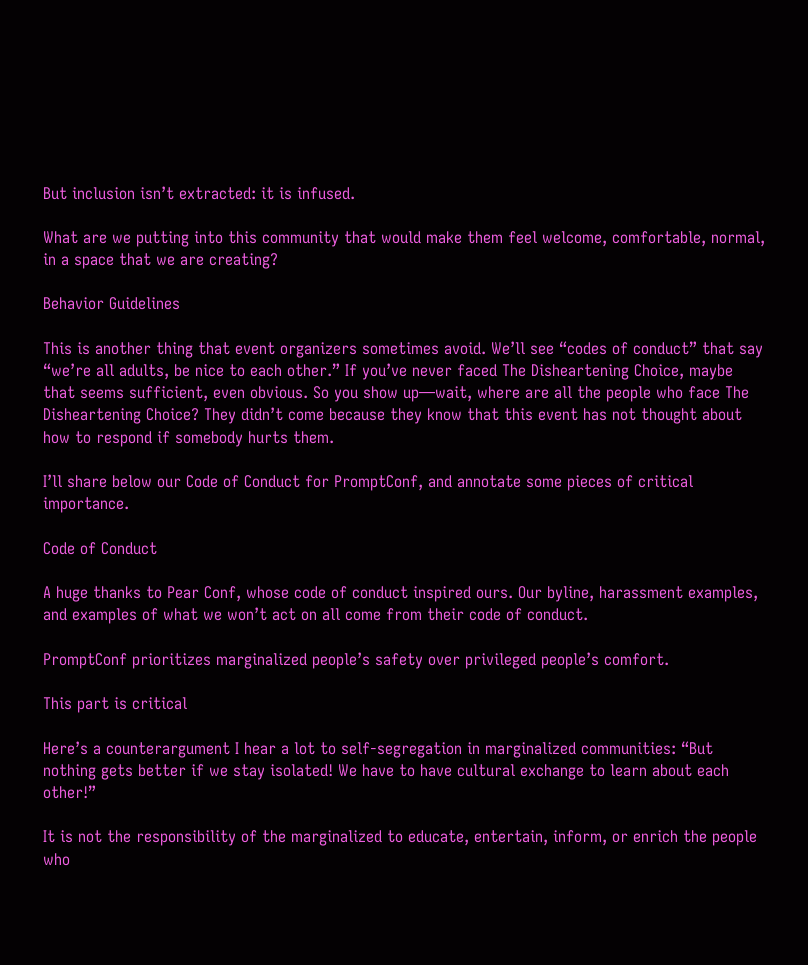But inclusion isn’t extracted: it is infused.

What are we putting into this community that would make them feel welcome, comfortable, normal, in a space that we are creating?

Behavior Guidelines

This is another thing that event organizers sometimes avoid. We’ll see “codes of conduct” that say “we’re all adults, be nice to each other.” If you’ve never faced The Disheartening Choice, maybe that seems sufficient, even obvious. So you show up—wait, where are all the people who face The Disheartening Choice? They didn’t come because they know that this event has not thought about how to respond if somebody hurts them.

I’ll share below our Code of Conduct for PromptConf, and annotate some pieces of critical importance.

Code of Conduct

A huge thanks to Pear Conf, whose code of conduct inspired ours. Our byline, harassment examples, and examples of what we won’t act on all come from their code of conduct.

PromptConf prioritizes marginalized people’s safety over privileged people’s comfort.

This part is critical

Here’s a counterargument I hear a lot to self-segregation in marginalized communities: “But nothing gets better if we stay isolated! We have to have cultural exchange to learn about each other!”

It is not the responsibility of the marginalized to educate, entertain, inform, or enrich the people who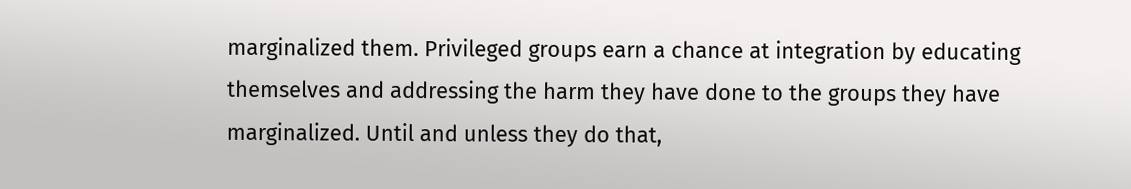marginalized them. Privileged groups earn a chance at integration by educating themselves and addressing the harm they have done to the groups they have marginalized. Until and unless they do that,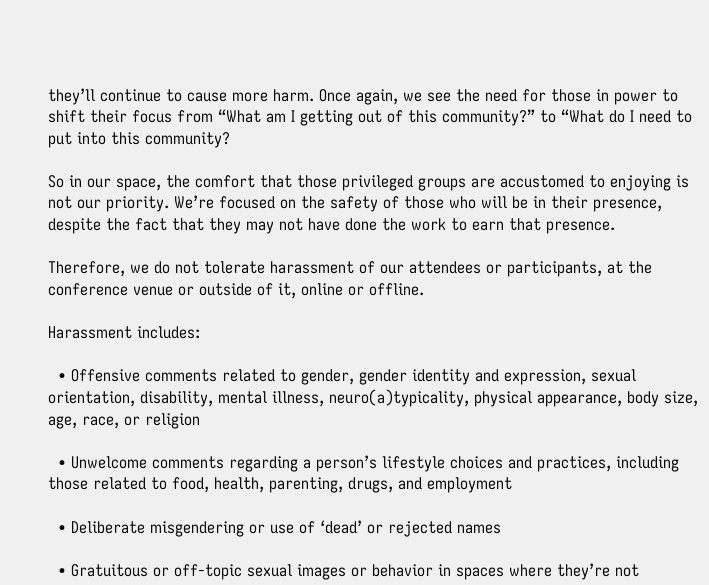they’ll continue to cause more harm. Once again, we see the need for those in power to shift their focus from “What am I getting out of this community?” to “What do I need to put into this community?

So in our space, the comfort that those privileged groups are accustomed to enjoying is not our priority. We’re focused on the safety of those who will be in their presence, despite the fact that they may not have done the work to earn that presence.

Therefore, we do not tolerate harassment of our attendees or participants, at the conference venue or outside of it, online or offline.

Harassment includes:

  • Offensive comments related to gender, gender identity and expression, sexual orientation, disability, mental illness, neuro(a)typicality, physical appearance, body size, age, race, or religion

  • Unwelcome comments regarding a person’s lifestyle choices and practices, including those related to food, health, parenting, drugs, and employment

  • Deliberate misgendering or use of ‘dead’ or rejected names

  • Gratuitous or off-topic sexual images or behavior in spaces where they’re not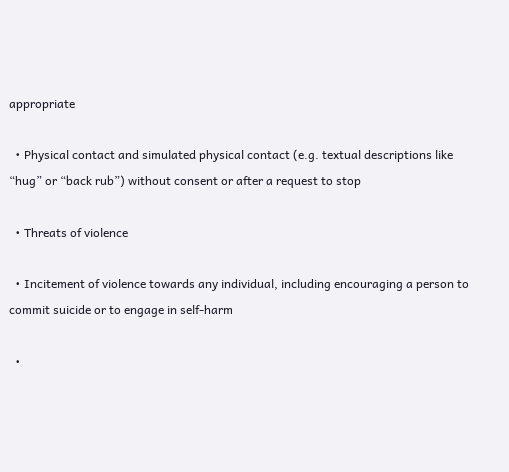appropriate

  • Physical contact and simulated physical contact (e.g. textual descriptions like “hug” or “back rub”) without consent or after a request to stop

  • Threats of violence

  • Incitement of violence towards any individual, including encouraging a person to commit suicide or to engage in self-harm

  •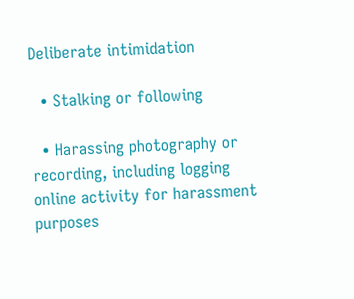Deliberate intimidation

  • Stalking or following

  • Harassing photography or recording, including logging online activity for harassment purposes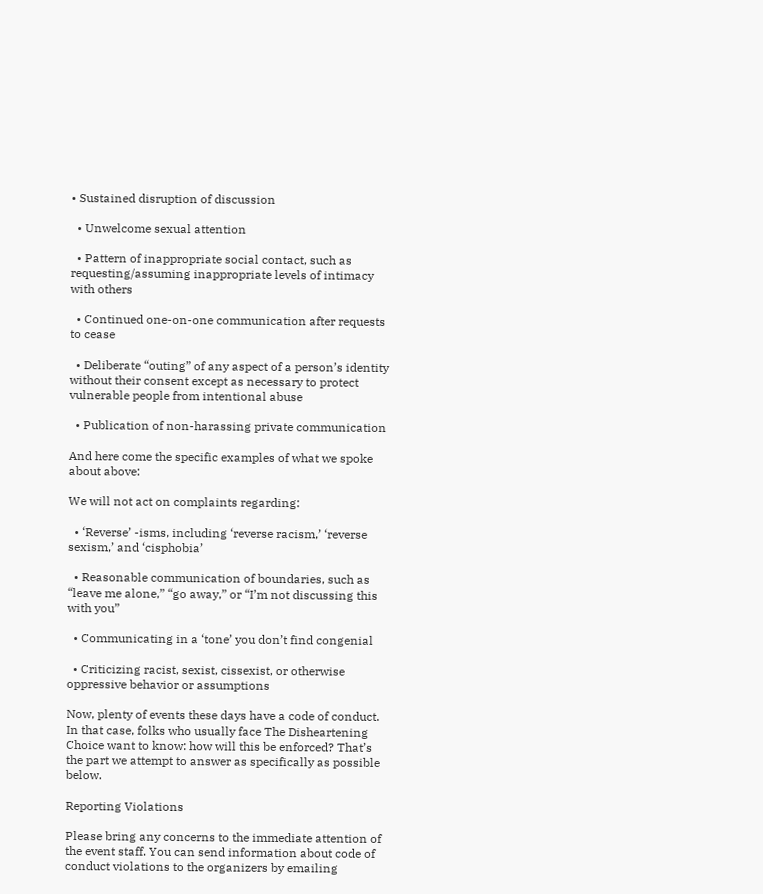• Sustained disruption of discussion

  • Unwelcome sexual attention

  • Pattern of inappropriate social contact, such as requesting/assuming inappropriate levels of intimacy with others

  • Continued one-on-one communication after requests to cease

  • Deliberate “outing” of any aspect of a person’s identity without their consent except as necessary to protect vulnerable people from intentional abuse

  • Publication of non-harassing private communication

And here come the specific examples of what we spoke about above:

We will not act on complaints regarding:

  • ‘Reverse’ -isms, including ‘reverse racism,’ ‘reverse sexism,’ and ‘cisphobia’

  • Reasonable communication of boundaries, such as “leave me alone,” “go away,” or “I’m not discussing this with you”

  • Communicating in a ‘tone’ you don’t find congenial

  • Criticizing racist, sexist, cissexist, or otherwise oppressive behavior or assumptions

Now, plenty of events these days have a code of conduct. In that case, folks who usually face The Disheartening Choice want to know: how will this be enforced? That’s the part we attempt to answer as specifically as possible below.

Reporting Violations

Please bring any concerns to the immediate attention of the event staff. You can send information about code of conduct violations to the organizers by emailing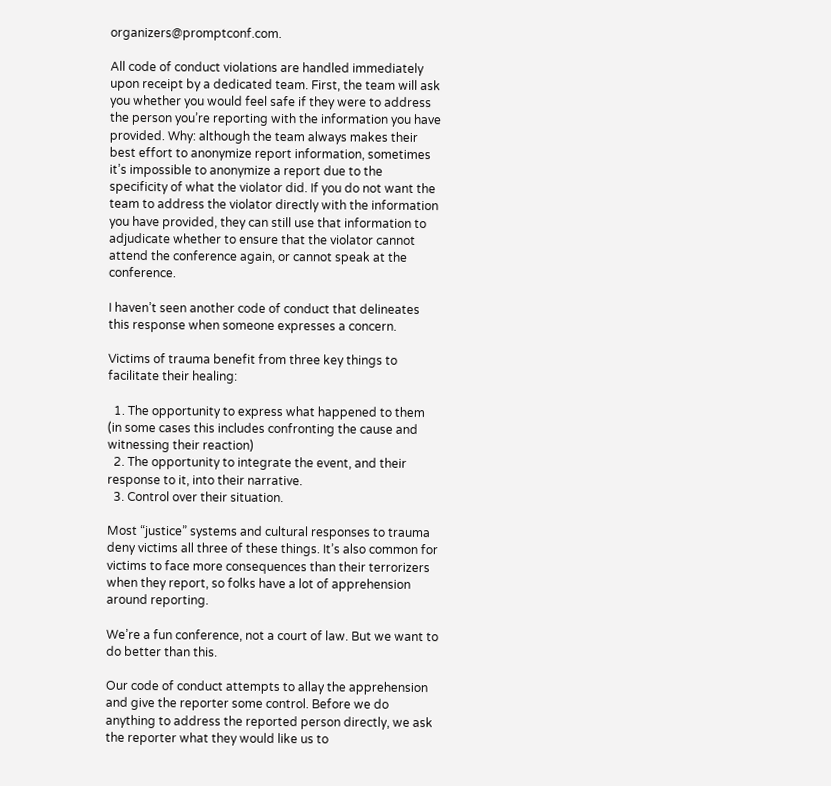organizers@promptconf.com.

All code of conduct violations are handled immediately upon receipt by a dedicated team. First, the team will ask you whether you would feel safe if they were to address the person you’re reporting with the information you have provided. Why: although the team always makes their best effort to anonymize report information, sometimes it’s impossible to anonymize a report due to the specificity of what the violator did. If you do not want the team to address the violator directly with the information you have provided, they can still use that information to adjudicate whether to ensure that the violator cannot attend the conference again, or cannot speak at the conference.

I haven’t seen another code of conduct that delineates this response when someone expresses a concern.

Victims of trauma benefit from three key things to facilitate their healing:

  1. The opportunity to express what happened to them (in some cases this includes confronting the cause and witnessing their reaction)
  2. The opportunity to integrate the event, and their response to it, into their narrative.
  3. Control over their situation.

Most “justice” systems and cultural responses to trauma deny victims all three of these things. It’s also common for victims to face more consequences than their terrorizers when they report, so folks have a lot of apprehension around reporting.

We’re a fun conference, not a court of law. But we want to do better than this.

Our code of conduct attempts to allay the apprehension and give the reporter some control. Before we do anything to address the reported person directly, we ask the reporter what they would like us to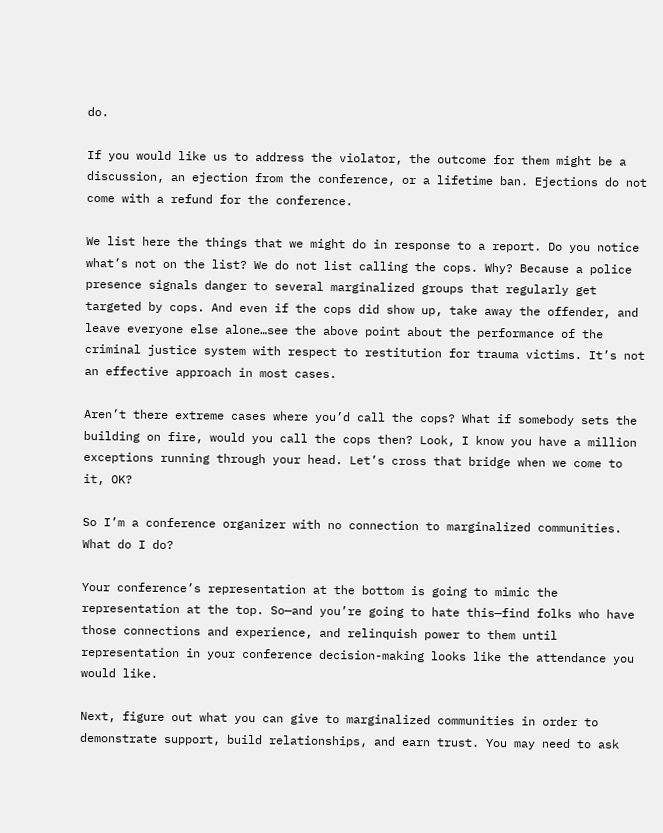do.

If you would like us to address the violator, the outcome for them might be a discussion, an ejection from the conference, or a lifetime ban. Ejections do not come with a refund for the conference.

We list here the things that we might do in response to a report. Do you notice what’s not on the list? We do not list calling the cops. Why? Because a police presence signals danger to several marginalized groups that regularly get targeted by cops. And even if the cops did show up, take away the offender, and leave everyone else alone…see the above point about the performance of the criminal justice system with respect to restitution for trauma victims. It’s not an effective approach in most cases.

Aren’t there extreme cases where you’d call the cops? What if somebody sets the building on fire, would you call the cops then? Look, I know you have a million exceptions running through your head. Let’s cross that bridge when we come to it, OK?

So I’m a conference organizer with no connection to marginalized communities. What do I do?

Your conference’s representation at the bottom is going to mimic the representation at the top. So—and you’re going to hate this—find folks who have those connections and experience, and relinquish power to them until representation in your conference decision-making looks like the attendance you would like.

Next, figure out what you can give to marginalized communities in order to demonstrate support, build relationships, and earn trust. You may need to ask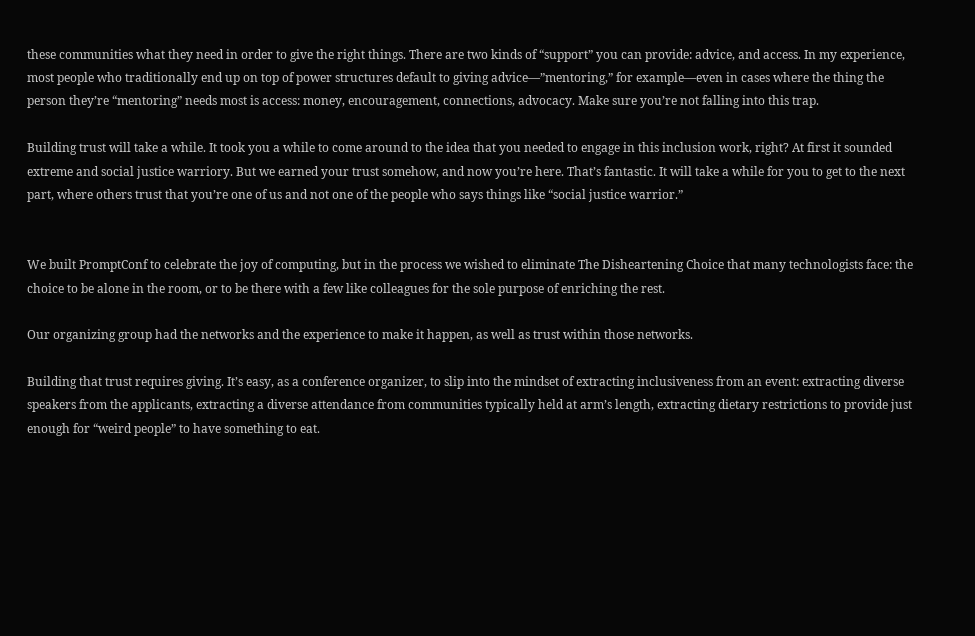these communities what they need in order to give the right things. There are two kinds of “support” you can provide: advice, and access. In my experience, most people who traditionally end up on top of power structures default to giving advice—”mentoring,” for example—even in cases where the thing the person they’re “mentoring” needs most is access: money, encouragement, connections, advocacy. Make sure you’re not falling into this trap.

Building trust will take a while. It took you a while to come around to the idea that you needed to engage in this inclusion work, right? At first it sounded extreme and social justice warriory. But we earned your trust somehow, and now you’re here. That’s fantastic. It will take a while for you to get to the next part, where others trust that you’re one of us and not one of the people who says things like “social justice warrior.”


We built PromptConf to celebrate the joy of computing, but in the process we wished to eliminate The Disheartening Choice that many technologists face: the choice to be alone in the room, or to be there with a few like colleagues for the sole purpose of enriching the rest.

Our organizing group had the networks and the experience to make it happen, as well as trust within those networks.

Building that trust requires giving. It’s easy, as a conference organizer, to slip into the mindset of extracting inclusiveness from an event: extracting diverse speakers from the applicants, extracting a diverse attendance from communities typically held at arm’s length, extracting dietary restrictions to provide just enough for “weird people” to have something to eat.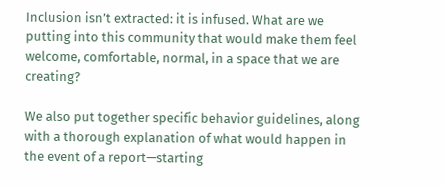Inclusion isn’t extracted: it is infused. What are we putting into this community that would make them feel welcome, comfortable, normal, in a space that we are creating?

We also put together specific behavior guidelines, along with a thorough explanation of what would happen in the event of a report—starting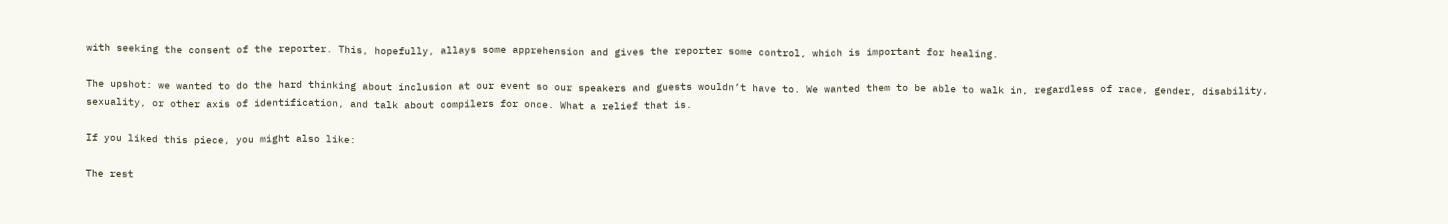with seeking the consent of the reporter. This, hopefully, allays some apprehension and gives the reporter some control, which is important for healing.

The upshot: we wanted to do the hard thinking about inclusion at our event so our speakers and guests wouldn’t have to. We wanted them to be able to walk in, regardless of race, gender, disability, sexuality, or other axis of identification, and talk about compilers for once. What a relief that is.

If you liked this piece, you might also like:

The rest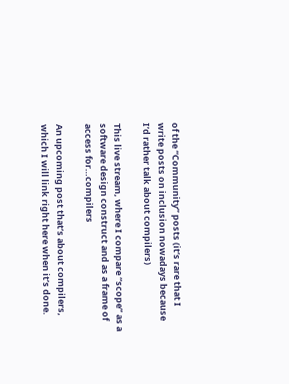of the “Community” posts (it’s rare that I write posts on inclusion nowadays because I’d rather talk about compilers)

This live stream, where I compare “scope” as a software design construct and as a frame of access for…compilers

An upcoming post that’s about compilers, which I will link right here when it’s done.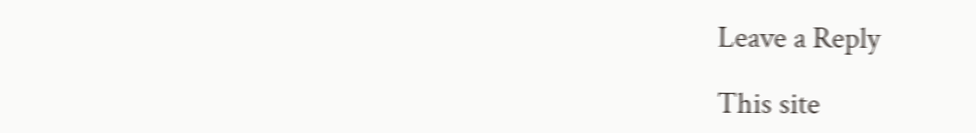Leave a Reply

This site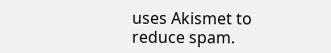uses Akismet to reduce spam.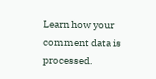Learn how your comment data is processed.